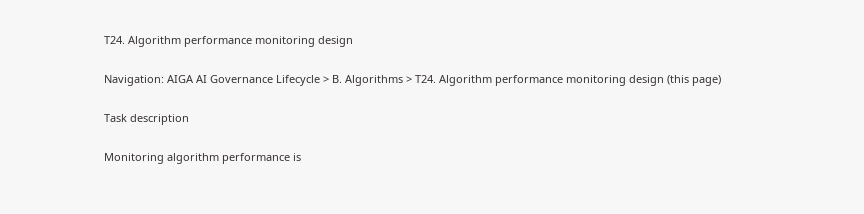T24. Algorithm performance monitoring design

Navigation: AIGA AI Governance Lifecycle > B. Algorithms > T24. Algorithm performance monitoring design (this page)

Task description

Monitoring algorithm performance is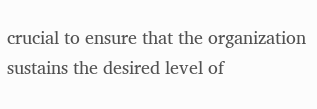crucial to ensure that the organization sustains the desired level of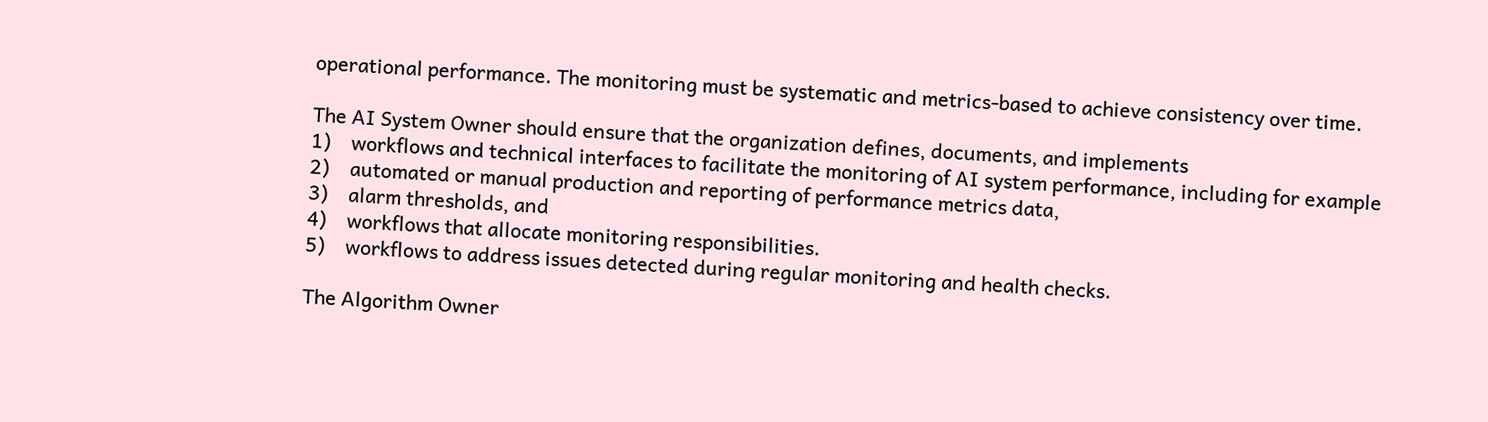operational performance. The monitoring must be systematic and metrics-based to achieve consistency over time.

The AI System Owner should ensure that the organization defines, documents, and implements
1)    workflows and technical interfaces to facilitate the monitoring of AI system performance, including for example
2)    automated or manual production and reporting of performance metrics data,
3)    alarm thresholds, and
4)    workflows that allocate monitoring responsibilities.
5)    workflows to address issues detected during regular monitoring and health checks.

The Algorithm Owner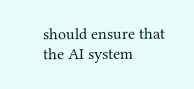should ensure that the AI system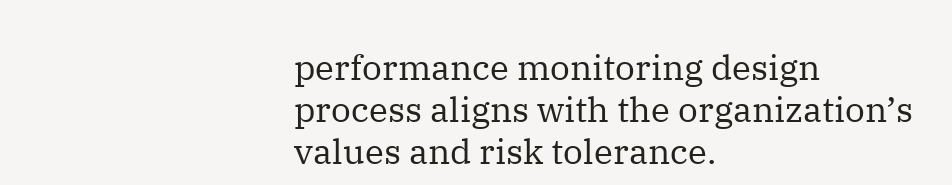performance monitoring design process aligns with the organization’s values and risk tolerance.